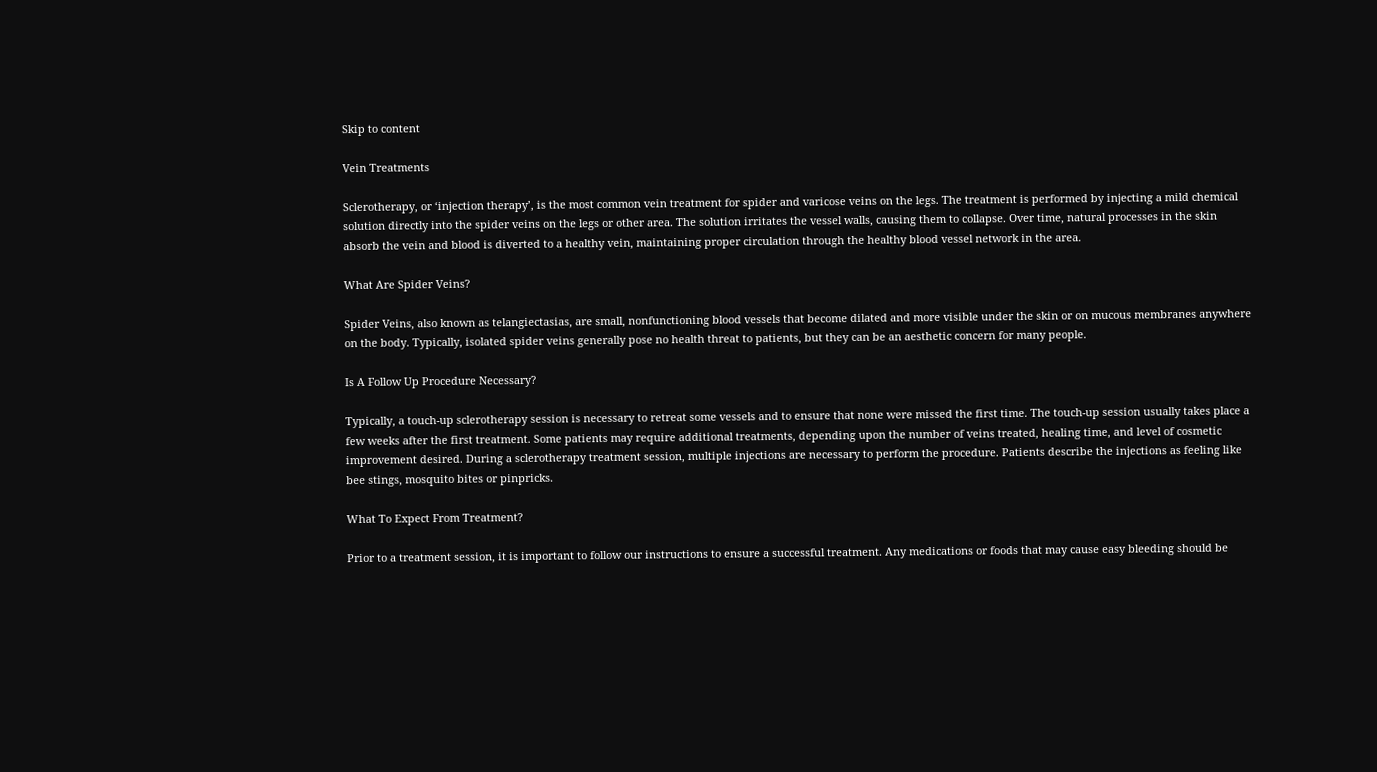Skip to content

Vein Treatments

Sclerotherapy, or ‘injection therapy’, is the most common vein treatment for spider and varicose veins on the legs. The treatment is performed by injecting a mild chemical solution directly into the spider veins on the legs or other area. The solution irritates the vessel walls, causing them to collapse. Over time, natural processes in the skin absorb the vein and blood is diverted to a healthy vein, maintaining proper circulation through the healthy blood vessel network in the area.

What Are Spider Veins?

Spider Veins, also known as telangiectasias, are small, nonfunctioning blood vessels that become dilated and more visible under the skin or on mucous membranes anywhere on the body. Typically, isolated spider veins generally pose no health threat to patients, but they can be an aesthetic concern for many people.

Is A Follow Up Procedure Necessary?

Typically, a touch-up sclerotherapy session is necessary to retreat some vessels and to ensure that none were missed the first time. The touch-up session usually takes place a few weeks after the first treatment. Some patients may require additional treatments, depending upon the number of veins treated, healing time, and level of cosmetic improvement desired. During a sclerotherapy treatment session, multiple injections are necessary to perform the procedure. Patients describe the injections as feeling like bee stings, mosquito bites or pinpricks.

What To Expect From Treatment?

Prior to a treatment session, it is important to follow our instructions to ensure a successful treatment. Any medications or foods that may cause easy bleeding should be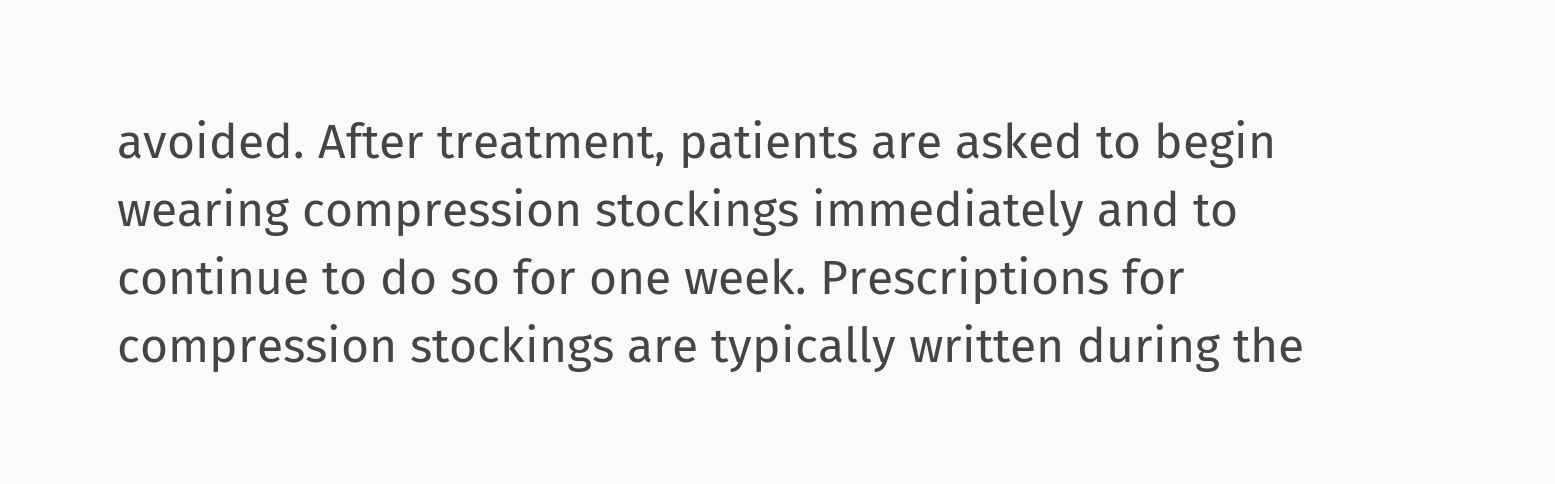avoided. After treatment, patients are asked to begin wearing compression stockings immediately and to continue to do so for one week. Prescriptions for compression stockings are typically written during the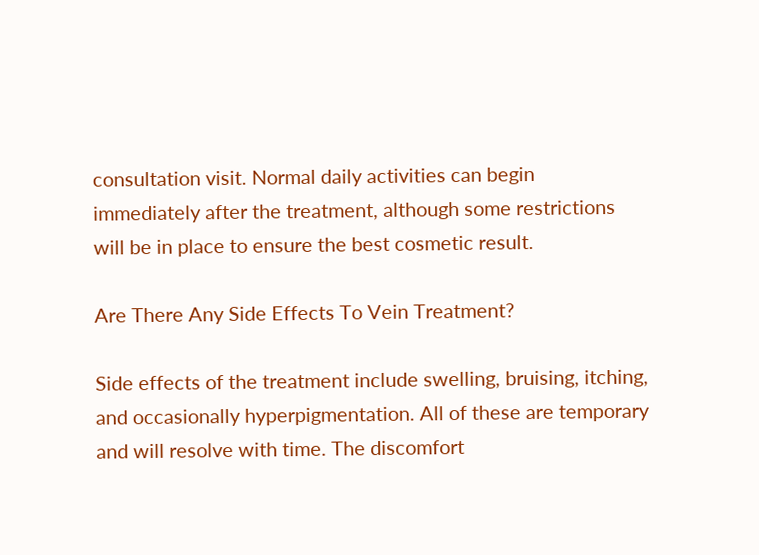consultation visit. Normal daily activities can begin immediately after the treatment, although some restrictions will be in place to ensure the best cosmetic result.

Are There Any Side Effects To Vein Treatment?

Side effects of the treatment include swelling, bruising, itching, and occasionally hyperpigmentation. All of these are temporary and will resolve with time. The discomfort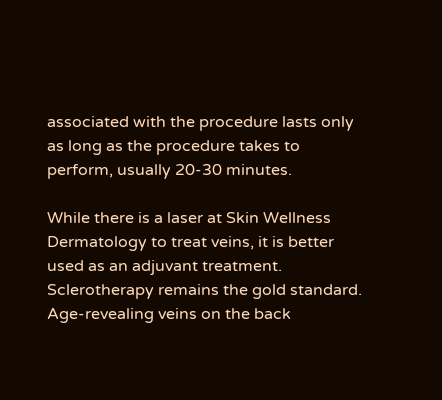associated with the procedure lasts only as long as the procedure takes to perform, usually 20-30 minutes.

While there is a laser at Skin Wellness Dermatology to treat veins, it is better used as an adjuvant treatment. Sclerotherapy remains the gold standard. Age-revealing veins on the back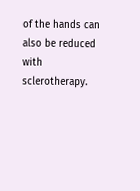of the hands can also be reduced with sclerotherapy.